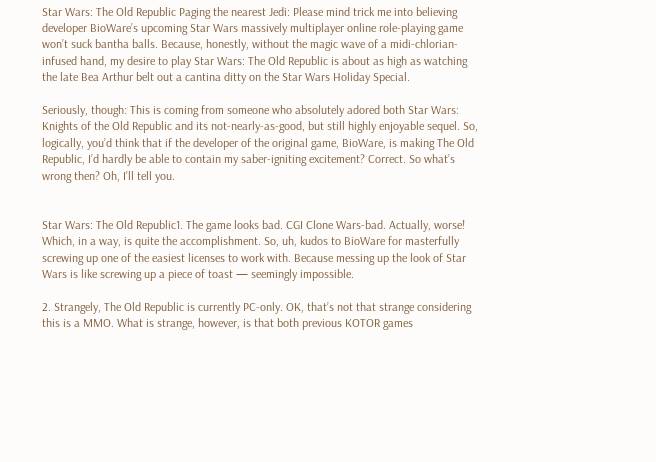Star Wars: The Old Republic Paging the nearest Jedi: Please mind trick me into believing developer BioWare’s upcoming Star Wars massively multiplayer online role-playing game won’t suck bantha balls. Because, honestly, without the magic wave of a midi-chlorian-infused hand, my desire to play Star Wars: The Old Republic is about as high as watching the late Bea Arthur belt out a cantina ditty on the Star Wars Holiday Special.

Seriously, though: This is coming from someone who absolutely adored both Star Wars: Knights of the Old Republic and its not-nearly-as-good, but still highly enjoyable sequel. So, logically, you’d think that if the developer of the original game, BioWare, is making The Old Republic, I’d hardly be able to contain my saber-igniting excitement? Correct. So what’s wrong then? Oh, I’ll tell you.


Star Wars: The Old Republic1. The game looks bad. CGI Clone Wars-bad. Actually, worse! Which, in a way, is quite the accomplishment. So, uh, kudos to BioWare for masterfully screwing up one of the easiest licenses to work with. Because messing up the look of Star Wars is like screwing up a piece of toast — seemingly impossible.

2. Strangely, The Old Republic is currently PC-only. OK, that’s not that strange considering this is a MMO. What is strange, however, is that both previous KOTOR games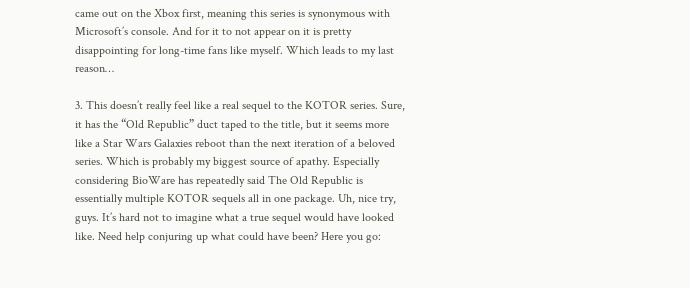came out on the Xbox first, meaning this series is synonymous with Microsoft’s console. And for it to not appear on it is pretty disappointing for long-time fans like myself. Which leads to my last reason…

3. This doesn’t really feel like a real sequel to the KOTOR series. Sure, it has the “Old Republic” duct taped to the title, but it seems more like a Star Wars Galaxies reboot than the next iteration of a beloved series. Which is probably my biggest source of apathy. Especially considering BioWare has repeatedly said The Old Republic is essentially multiple KOTOR sequels all in one package. Uh, nice try, guys. It’s hard not to imagine what a true sequel would have looked like. Need help conjuring up what could have been? Here you go: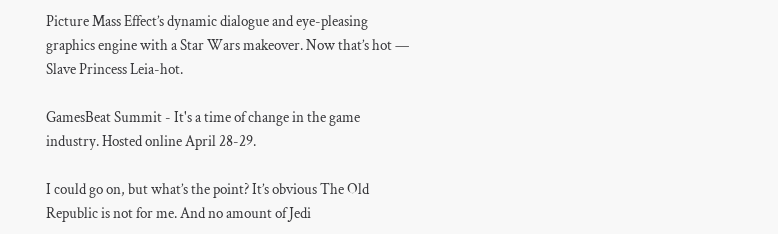Picture Mass Effect’s dynamic dialogue and eye-pleasing graphics engine with a Star Wars makeover. Now that’s hot — Slave Princess Leia-hot.

GamesBeat Summit - It's a time of change in the game industry. Hosted online April 28-29.

I could go on, but what’s the point? It’s obvious The Old Republic is not for me. And no amount of Jedi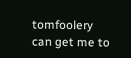tomfoolery can get me to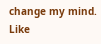change my mind. Like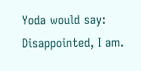Yoda would say: Disappointed, I am.